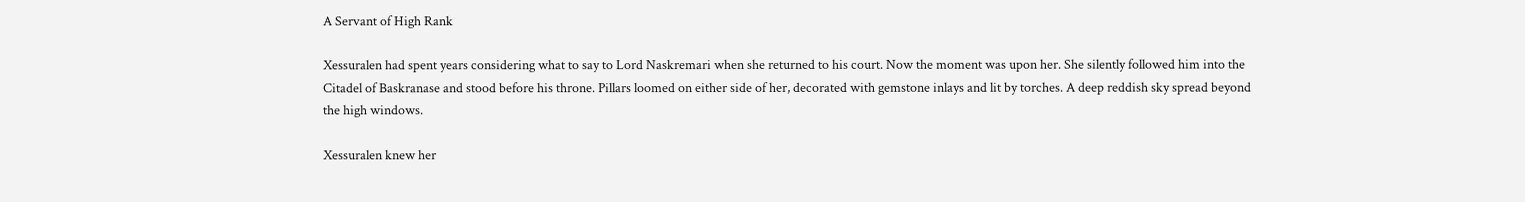A Servant of High Rank

Xessuralen had spent years considering what to say to Lord Naskremari when she returned to his court. Now the moment was upon her. She silently followed him into the Citadel of Baskranase and stood before his throne. Pillars loomed on either side of her, decorated with gemstone inlays and lit by torches. A deep reddish sky spread beyond the high windows.

Xessuralen knew her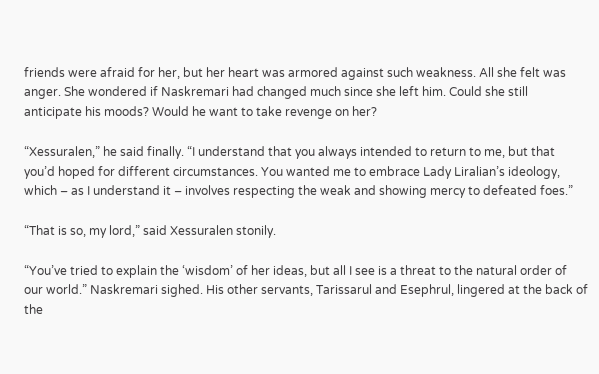friends were afraid for her, but her heart was armored against such weakness. All she felt was anger. She wondered if Naskremari had changed much since she left him. Could she still anticipate his moods? Would he want to take revenge on her?

“Xessuralen,” he said finally. “I understand that you always intended to return to me, but that you’d hoped for different circumstances. You wanted me to embrace Lady Liralian’s ideology, which – as I understand it – involves respecting the weak and showing mercy to defeated foes.”

“That is so, my lord,” said Xessuralen stonily.

“You’ve tried to explain the ‘wisdom’ of her ideas, but all I see is a threat to the natural order of our world.” Naskremari sighed. His other servants, Tarissarul and Esephrul, lingered at the back of the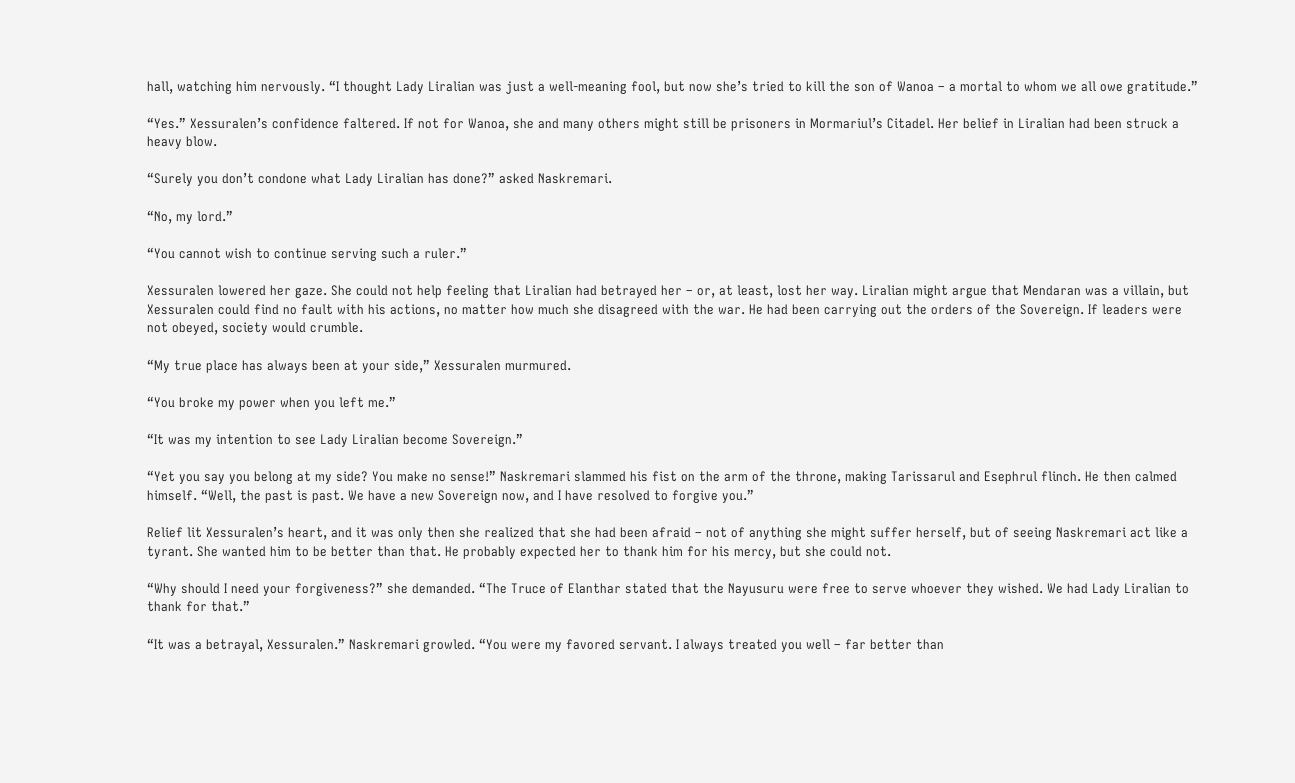hall, watching him nervously. “I thought Lady Liralian was just a well-meaning fool, but now she’s tried to kill the son of Wanoa – a mortal to whom we all owe gratitude.”

“Yes.” Xessuralen’s confidence faltered. If not for Wanoa, she and many others might still be prisoners in Mormariul’s Citadel. Her belief in Liralian had been struck a heavy blow.

“Surely you don’t condone what Lady Liralian has done?” asked Naskremari.

“No, my lord.”

“You cannot wish to continue serving such a ruler.”

Xessuralen lowered her gaze. She could not help feeling that Liralian had betrayed her – or, at least, lost her way. Liralian might argue that Mendaran was a villain, but Xessuralen could find no fault with his actions, no matter how much she disagreed with the war. He had been carrying out the orders of the Sovereign. If leaders were not obeyed, society would crumble.

“My true place has always been at your side,” Xessuralen murmured.

“You broke my power when you left me.”

“It was my intention to see Lady Liralian become Sovereign.”

“Yet you say you belong at my side? You make no sense!” Naskremari slammed his fist on the arm of the throne, making Tarissarul and Esephrul flinch. He then calmed himself. “Well, the past is past. We have a new Sovereign now, and I have resolved to forgive you.”

Relief lit Xessuralen’s heart, and it was only then she realized that she had been afraid – not of anything she might suffer herself, but of seeing Naskremari act like a tyrant. She wanted him to be better than that. He probably expected her to thank him for his mercy, but she could not.

“Why should I need your forgiveness?” she demanded. “The Truce of Elanthar stated that the Nayusuru were free to serve whoever they wished. We had Lady Liralian to thank for that.”

“It was a betrayal, Xessuralen.” Naskremari growled. “You were my favored servant. I always treated you well – far better than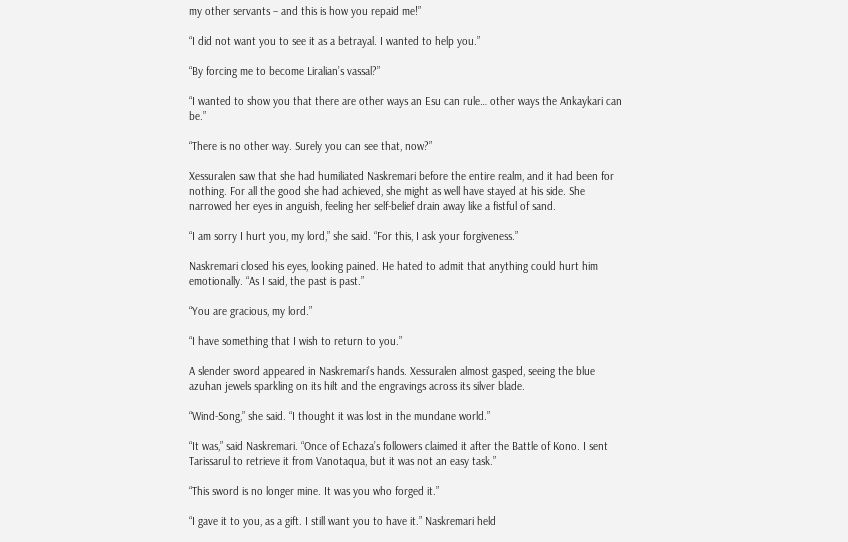my other servants – and this is how you repaid me!”

“I did not want you to see it as a betrayal. I wanted to help you.”

“By forcing me to become Liralian’s vassal?”

“I wanted to show you that there are other ways an Esu can rule… other ways the Ankaykari can be.”

“There is no other way. Surely you can see that, now?”

Xessuralen saw that she had humiliated Naskremari before the entire realm, and it had been for nothing. For all the good she had achieved, she might as well have stayed at his side. She narrowed her eyes in anguish, feeling her self-belief drain away like a fistful of sand.

“I am sorry I hurt you, my lord,” she said. “For this, I ask your forgiveness.”

Naskremari closed his eyes, looking pained. He hated to admit that anything could hurt him emotionally. “As I said, the past is past.”

“You are gracious, my lord.”

“I have something that I wish to return to you.”

A slender sword appeared in Naskremari’s hands. Xessuralen almost gasped, seeing the blue azuhan jewels sparkling on its hilt and the engravings across its silver blade.

“Wind-Song,” she said. “I thought it was lost in the mundane world.”

“It was,” said Naskremari. “Once of Echaza’s followers claimed it after the Battle of Kono. I sent Tarissarul to retrieve it from Vanotaqua, but it was not an easy task.”

“This sword is no longer mine. It was you who forged it.”

“I gave it to you, as a gift. I still want you to have it.” Naskremari held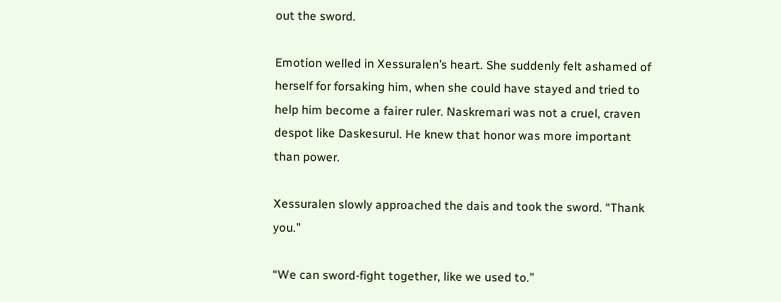out the sword.

Emotion welled in Xessuralen’s heart. She suddenly felt ashamed of herself for forsaking him, when she could have stayed and tried to help him become a fairer ruler. Naskremari was not a cruel, craven despot like Daskesurul. He knew that honor was more important than power.

Xessuralen slowly approached the dais and took the sword. “Thank you.”

“We can sword-fight together, like we used to.”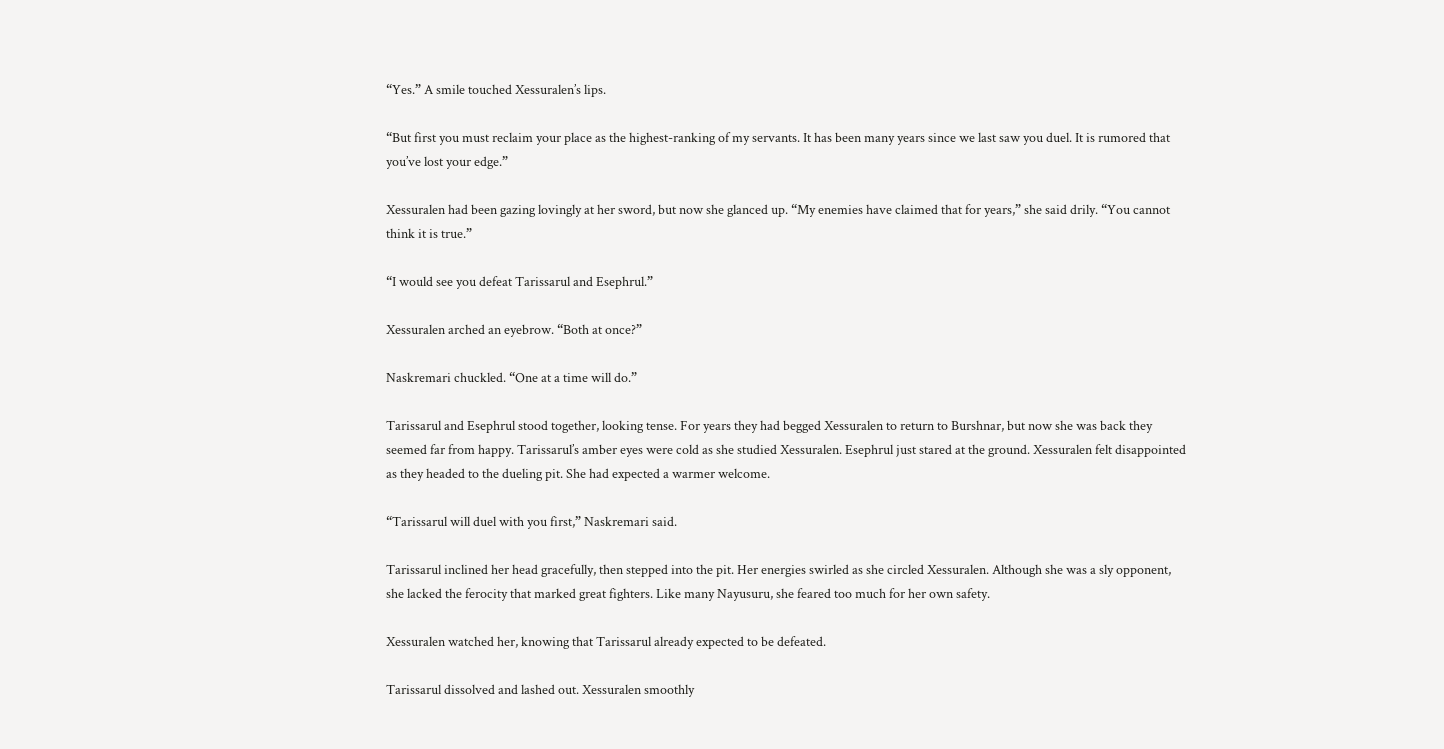“Yes.” A smile touched Xessuralen’s lips.

“But first you must reclaim your place as the highest-ranking of my servants. It has been many years since we last saw you duel. It is rumored that you’ve lost your edge.”

Xessuralen had been gazing lovingly at her sword, but now she glanced up. “My enemies have claimed that for years,” she said drily. “You cannot think it is true.”

“I would see you defeat Tarissarul and Esephrul.”

Xessuralen arched an eyebrow. “Both at once?”

Naskremari chuckled. “One at a time will do.”

Tarissarul and Esephrul stood together, looking tense. For years they had begged Xessuralen to return to Burshnar, but now she was back they seemed far from happy. Tarissarul’s amber eyes were cold as she studied Xessuralen. Esephrul just stared at the ground. Xessuralen felt disappointed as they headed to the dueling pit. She had expected a warmer welcome.

“Tarissarul will duel with you first,” Naskremari said.

Tarissarul inclined her head gracefully, then stepped into the pit. Her energies swirled as she circled Xessuralen. Although she was a sly opponent, she lacked the ferocity that marked great fighters. Like many Nayusuru, she feared too much for her own safety.

Xessuralen watched her, knowing that Tarissarul already expected to be defeated.

Tarissarul dissolved and lashed out. Xessuralen smoothly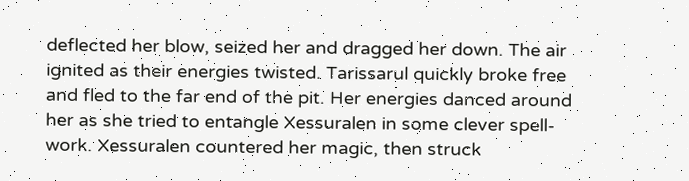deflected her blow, seized her and dragged her down. The air ignited as their energies twisted. Tarissarul quickly broke free and fled to the far end of the pit. Her energies danced around her as she tried to entangle Xessuralen in some clever spell-work. Xessuralen countered her magic, then struck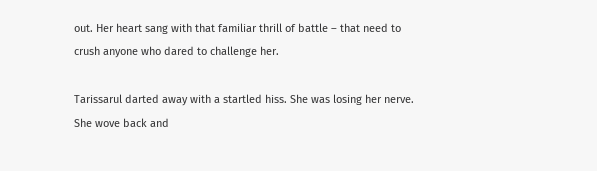out. Her heart sang with that familiar thrill of battle – that need to crush anyone who dared to challenge her.

Tarissarul darted away with a startled hiss. She was losing her nerve. She wove back and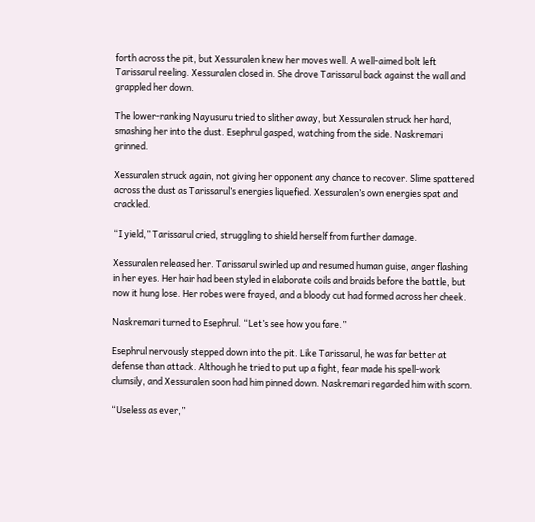forth across the pit, but Xessuralen knew her moves well. A well-aimed bolt left Tarissarul reeling. Xessuralen closed in. She drove Tarissarul back against the wall and grappled her down.

The lower-ranking Nayusuru tried to slither away, but Xessuralen struck her hard, smashing her into the dust. Esephrul gasped, watching from the side. Naskremari grinned.

Xessuralen struck again, not giving her opponent any chance to recover. Slime spattered across the dust as Tarissarul’s energies liquefied. Xessuralen’s own energies spat and crackled.

“I yield,” Tarissarul cried, struggling to shield herself from further damage.

Xessuralen released her. Tarissarul swirled up and resumed human guise, anger flashing in her eyes. Her hair had been styled in elaborate coils and braids before the battle, but now it hung lose. Her robes were frayed, and a bloody cut had formed across her cheek.

Naskremari turned to Esephrul. “Let’s see how you fare.”

Esephrul nervously stepped down into the pit. Like Tarissarul, he was far better at defense than attack. Although he tried to put up a fight, fear made his spell-work clumsily, and Xessuralen soon had him pinned down. Naskremari regarded him with scorn.

“Useless as ever,”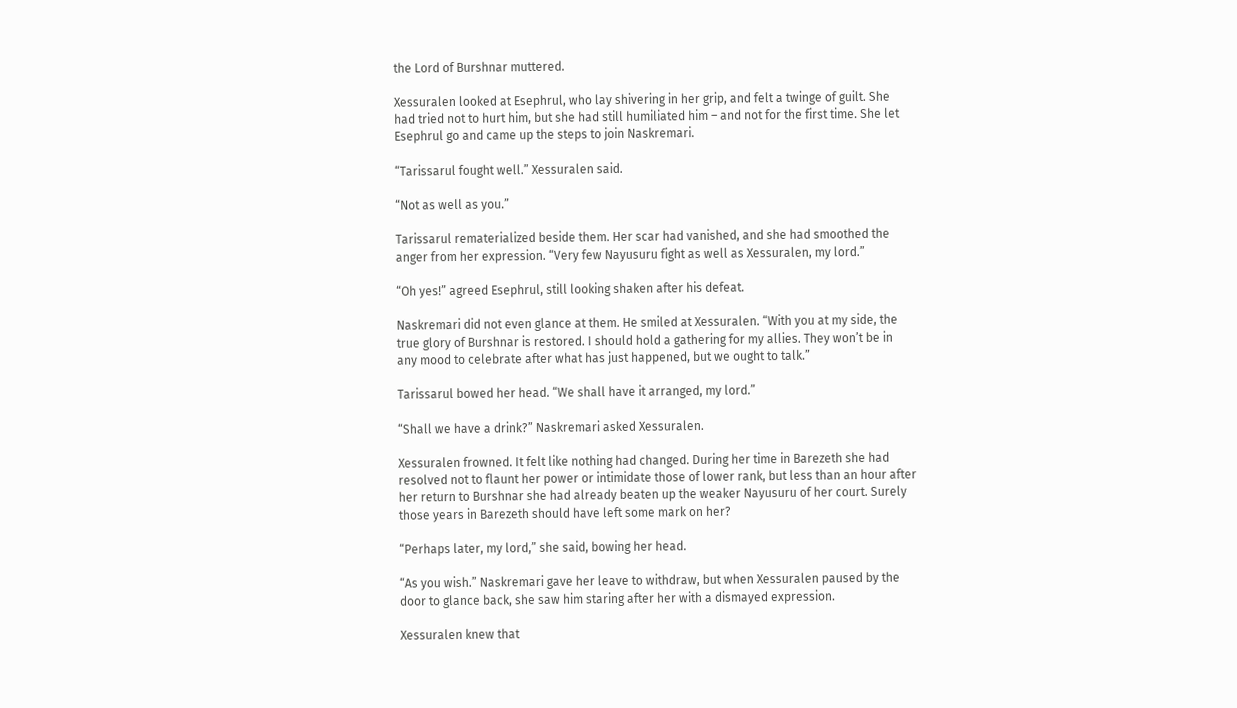the Lord of Burshnar muttered.

Xessuralen looked at Esephrul, who lay shivering in her grip, and felt a twinge of guilt. She had tried not to hurt him, but she had still humiliated him – and not for the first time. She let Esephrul go and came up the steps to join Naskremari.

“Tarissarul fought well.” Xessuralen said.

“Not as well as you.”

Tarissarul rematerialized beside them. Her scar had vanished, and she had smoothed the anger from her expression. “Very few Nayusuru fight as well as Xessuralen, my lord.”

“Oh yes!” agreed Esephrul, still looking shaken after his defeat.

Naskremari did not even glance at them. He smiled at Xessuralen. “With you at my side, the true glory of Burshnar is restored. I should hold a gathering for my allies. They won’t be in any mood to celebrate after what has just happened, but we ought to talk.”

Tarissarul bowed her head. “We shall have it arranged, my lord.”

“Shall we have a drink?” Naskremari asked Xessuralen.

Xessuralen frowned. It felt like nothing had changed. During her time in Barezeth she had resolved not to flaunt her power or intimidate those of lower rank, but less than an hour after her return to Burshnar she had already beaten up the weaker Nayusuru of her court. Surely those years in Barezeth should have left some mark on her?

“Perhaps later, my lord,” she said, bowing her head.

“As you wish.” Naskremari gave her leave to withdraw, but when Xessuralen paused by the door to glance back, she saw him staring after her with a dismayed expression.

Xessuralen knew that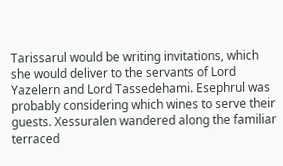Tarissarul would be writing invitations, which she would deliver to the servants of Lord Yazelern and Lord Tassedehami. Esephrul was probably considering which wines to serve their guests. Xessuralen wandered along the familiar terraced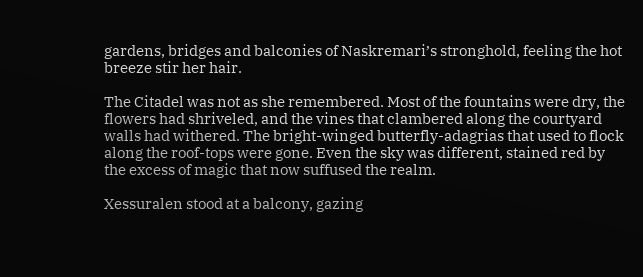gardens, bridges and balconies of Naskremari’s stronghold, feeling the hot breeze stir her hair.

The Citadel was not as she remembered. Most of the fountains were dry, the flowers had shriveled, and the vines that clambered along the courtyard walls had withered. The bright-winged butterfly-adagrias that used to flock along the roof-tops were gone. Even the sky was different, stained red by the excess of magic that now suffused the realm.

Xessuralen stood at a balcony, gazing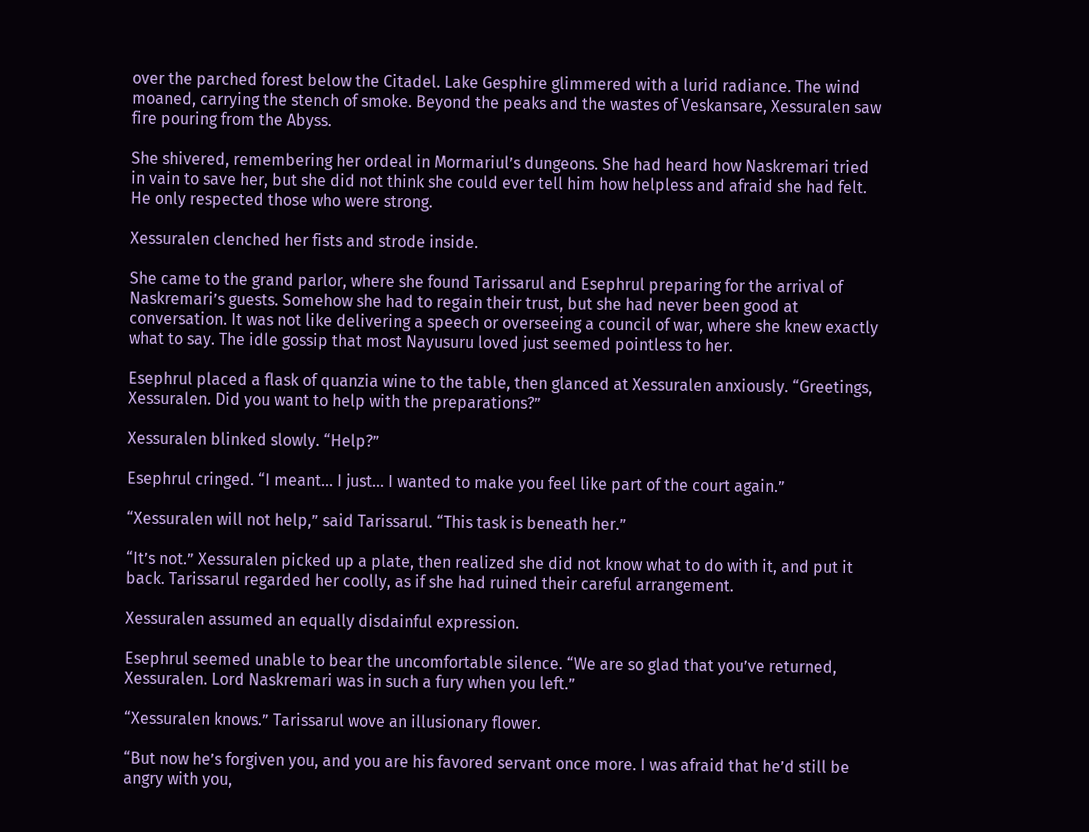over the parched forest below the Citadel. Lake Gesphire glimmered with a lurid radiance. The wind moaned, carrying the stench of smoke. Beyond the peaks and the wastes of Veskansare, Xessuralen saw fire pouring from the Abyss.

She shivered, remembering her ordeal in Mormariul’s dungeons. She had heard how Naskremari tried in vain to save her, but she did not think she could ever tell him how helpless and afraid she had felt. He only respected those who were strong.

Xessuralen clenched her fists and strode inside.

She came to the grand parlor, where she found Tarissarul and Esephrul preparing for the arrival of Naskremari’s guests. Somehow she had to regain their trust, but she had never been good at conversation. It was not like delivering a speech or overseeing a council of war, where she knew exactly what to say. The idle gossip that most Nayusuru loved just seemed pointless to her.

Esephrul placed a flask of quanzia wine to the table, then glanced at Xessuralen anxiously. “Greetings, Xessuralen. Did you want to help with the preparations?”

Xessuralen blinked slowly. “Help?”

Esephrul cringed. “I meant… I just… I wanted to make you feel like part of the court again.”

“Xessuralen will not help,” said Tarissarul. “This task is beneath her.”

“It’s not.” Xessuralen picked up a plate, then realized she did not know what to do with it, and put it back. Tarissarul regarded her coolly, as if she had ruined their careful arrangement.

Xessuralen assumed an equally disdainful expression.

Esephrul seemed unable to bear the uncomfortable silence. “We are so glad that you’ve returned, Xessuralen. Lord Naskremari was in such a fury when you left.”

“Xessuralen knows.” Tarissarul wove an illusionary flower.

“But now he’s forgiven you, and you are his favored servant once more. I was afraid that he’d still be angry with you,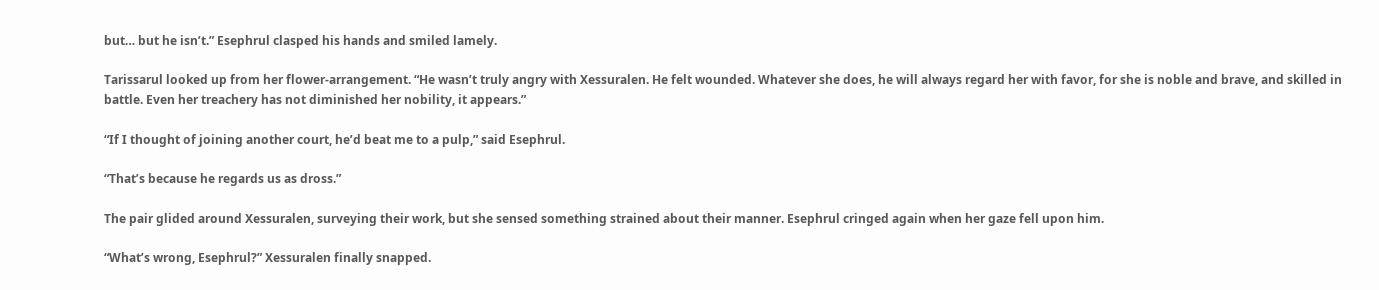but… but he isn’t.” Esephrul clasped his hands and smiled lamely.

Tarissarul looked up from her flower-arrangement. “He wasn’t truly angry with Xessuralen. He felt wounded. Whatever she does, he will always regard her with favor, for she is noble and brave, and skilled in battle. Even her treachery has not diminished her nobility, it appears.”

“If I thought of joining another court, he’d beat me to a pulp,” said Esephrul.

“That’s because he regards us as dross.”

The pair glided around Xessuralen, surveying their work, but she sensed something strained about their manner. Esephrul cringed again when her gaze fell upon him.

“What’s wrong, Esephrul?” Xessuralen finally snapped.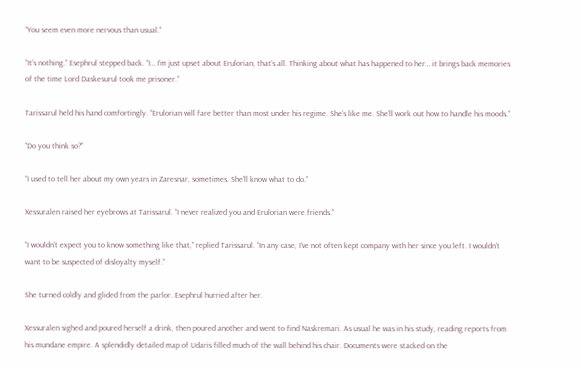“You seem even more nervous than usual.”

“It’s nothing.” Esephrul stepped back. “I… I’m just upset about Erulorian, that’s all. Thinking about what has happened to her… it brings back memories of the time Lord Daskesurul took me prisoner.”

Tarissarul held his hand comfortingly. “Erulorian will fare better than most under his regime. She’s like me. She’ll work out how to handle his moods.”

“Do you think so?”

“I used to tell her about my own years in Zaresnar, sometimes. She’ll know what to do.”

Xessuralen raised her eyebrows at Tarissarul. “I never realized you and Erulorian were friends.”

“I wouldn’t expect you to know something like that,” replied Tarissarul. “In any case, I’ve not often kept company with her since you left. I wouldn’t want to be suspected of disloyalty myself.”

She turned coldly and glided from the parlor. Esephrul hurried after her.

Xessuralen sighed and poured herself a drink, then poured another and went to find Naskremari. As usual he was in his study, reading reports from his mundane empire. A splendidly detailed map of Udaris filled much of the wall behind his chair. Documents were stacked on the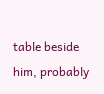table beside him, probably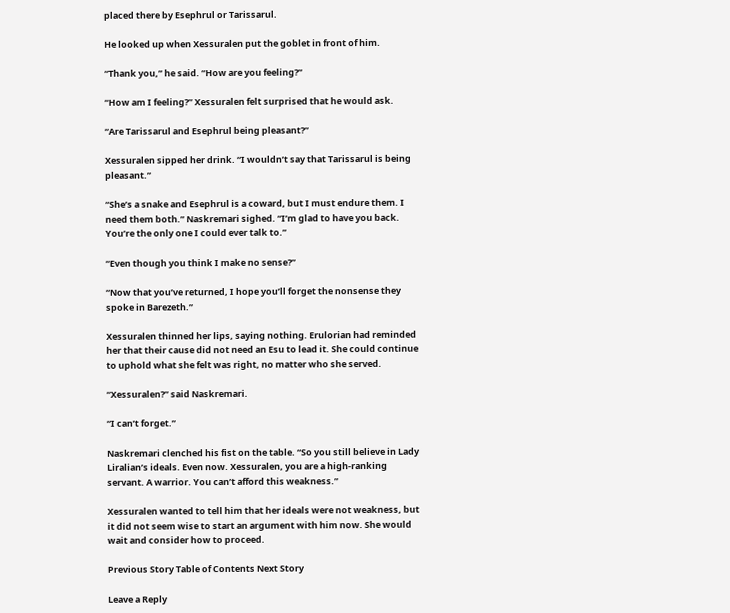placed there by Esephrul or Tarissarul.

He looked up when Xessuralen put the goblet in front of him.

“Thank you,” he said. “How are you feeling?”

“How am I feeling?” Xessuralen felt surprised that he would ask.

“Are Tarissarul and Esephrul being pleasant?”

Xessuralen sipped her drink. “I wouldn’t say that Tarissarul is being pleasant.”

“She’s a snake and Esephrul is a coward, but I must endure them. I need them both.” Naskremari sighed. “I’m glad to have you back. You’re the only one I could ever talk to.”

“Even though you think I make no sense?”

“Now that you’ve returned, I hope you’ll forget the nonsense they spoke in Barezeth.”

Xessuralen thinned her lips, saying nothing. Erulorian had reminded her that their cause did not need an Esu to lead it. She could continue to uphold what she felt was right, no matter who she served.

“Xessuralen?” said Naskremari.

“I can’t forget.”

Naskremari clenched his fist on the table. “So you still believe in Lady Liralian’s ideals. Even now. Xessuralen, you are a high-ranking servant. A warrior. You can’t afford this weakness.”

Xessuralen wanted to tell him that her ideals were not weakness, but it did not seem wise to start an argument with him now. She would wait and consider how to proceed.

Previous Story Table of Contents Next Story

Leave a Reply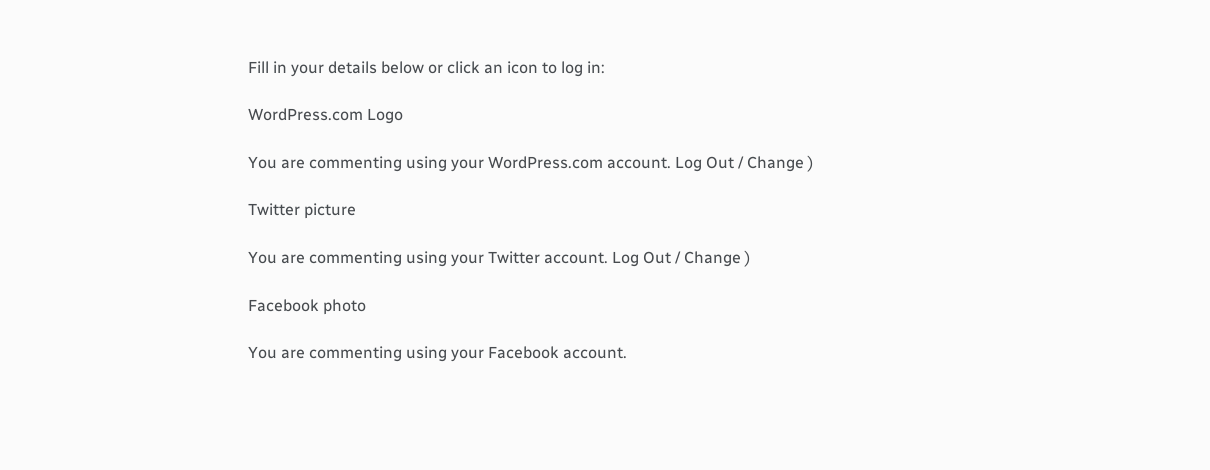Fill in your details below or click an icon to log in:

WordPress.com Logo

You are commenting using your WordPress.com account. Log Out / Change )

Twitter picture

You are commenting using your Twitter account. Log Out / Change )

Facebook photo

You are commenting using your Facebook account.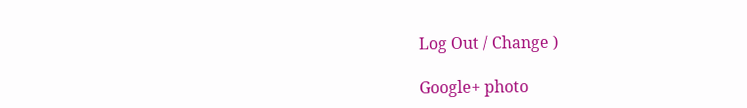Log Out / Change )

Google+ photo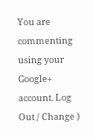You are commenting using your Google+ account. Log Out / Change )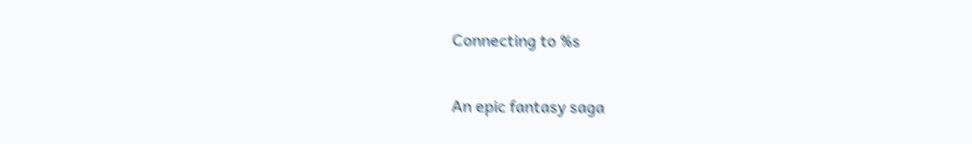Connecting to %s

An epic fantasy saga